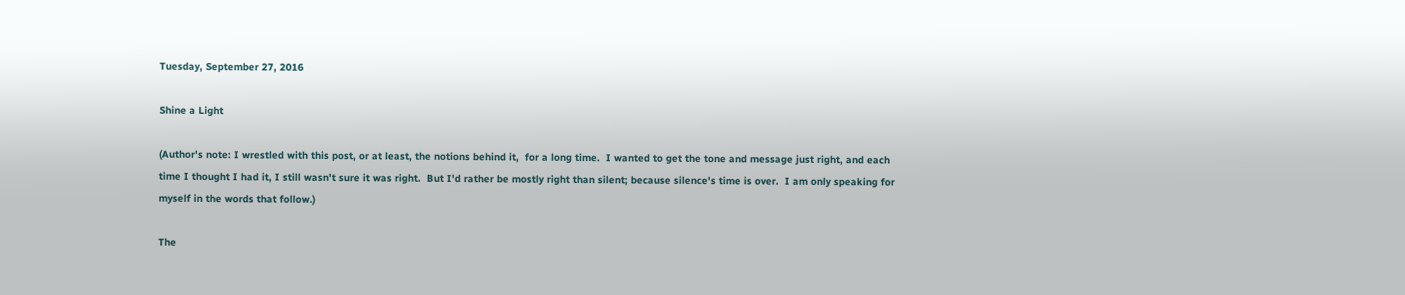Tuesday, September 27, 2016

Shine a Light

(Author's note: I wrestled with this post, or at least, the notions behind it,  for a long time.  I wanted to get the tone and message just right, and each time I thought I had it, I still wasn't sure it was right.  But I'd rather be mostly right than silent; because silence's time is over.  I am only speaking for myself in the words that follow.)

The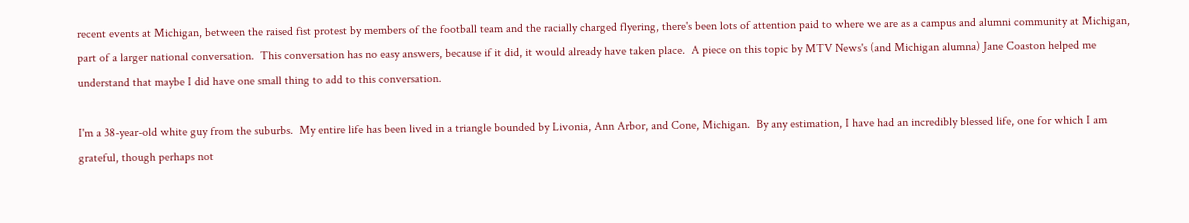recent events at Michigan, between the raised fist protest by members of the football team and the racially charged flyering, there's been lots of attention paid to where we are as a campus and alumni community at Michigan, part of a larger national conversation.  This conversation has no easy answers, because if it did, it would already have taken place.  A piece on this topic by MTV News's (and Michigan alumna) Jane Coaston helped me understand that maybe I did have one small thing to add to this conversation.

I'm a 38-year-old white guy from the suburbs.  My entire life has been lived in a triangle bounded by Livonia, Ann Arbor, and Cone, Michigan.  By any estimation, I have had an incredibly blessed life, one for which I am grateful, though perhaps not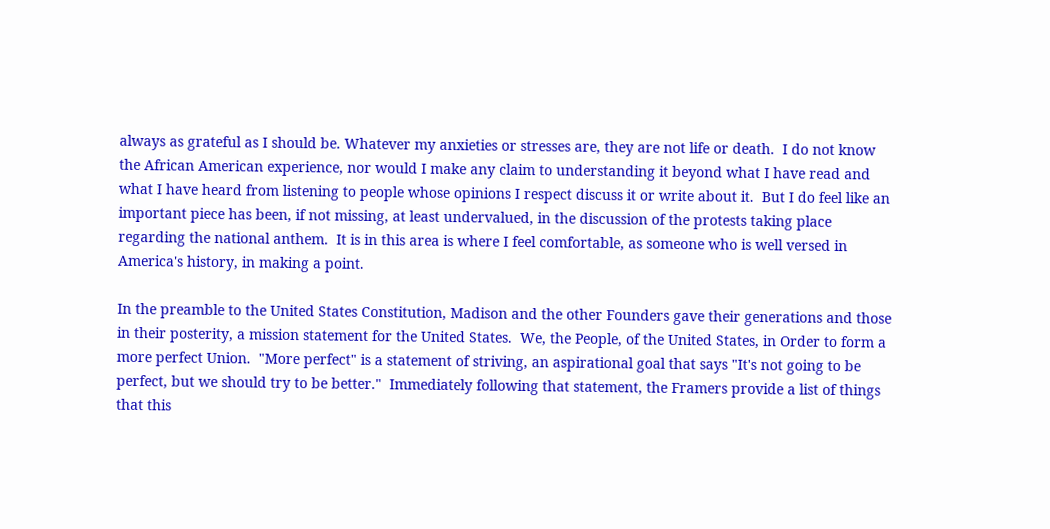always as grateful as I should be. Whatever my anxieties or stresses are, they are not life or death.  I do not know the African American experience, nor would I make any claim to understanding it beyond what I have read and what I have heard from listening to people whose opinions I respect discuss it or write about it.  But I do feel like an important piece has been, if not missing, at least undervalued, in the discussion of the protests taking place regarding the national anthem.  It is in this area is where I feel comfortable, as someone who is well versed in America's history, in making a point.

In the preamble to the United States Constitution, Madison and the other Founders gave their generations and those in their posterity, a mission statement for the United States.  We, the People, of the United States, in Order to form a more perfect Union.  "More perfect" is a statement of striving, an aspirational goal that says "It's not going to be perfect, but we should try to be better."  Immediately following that statement, the Framers provide a list of things that this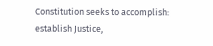Constitution seeks to accomplish: establish Justice,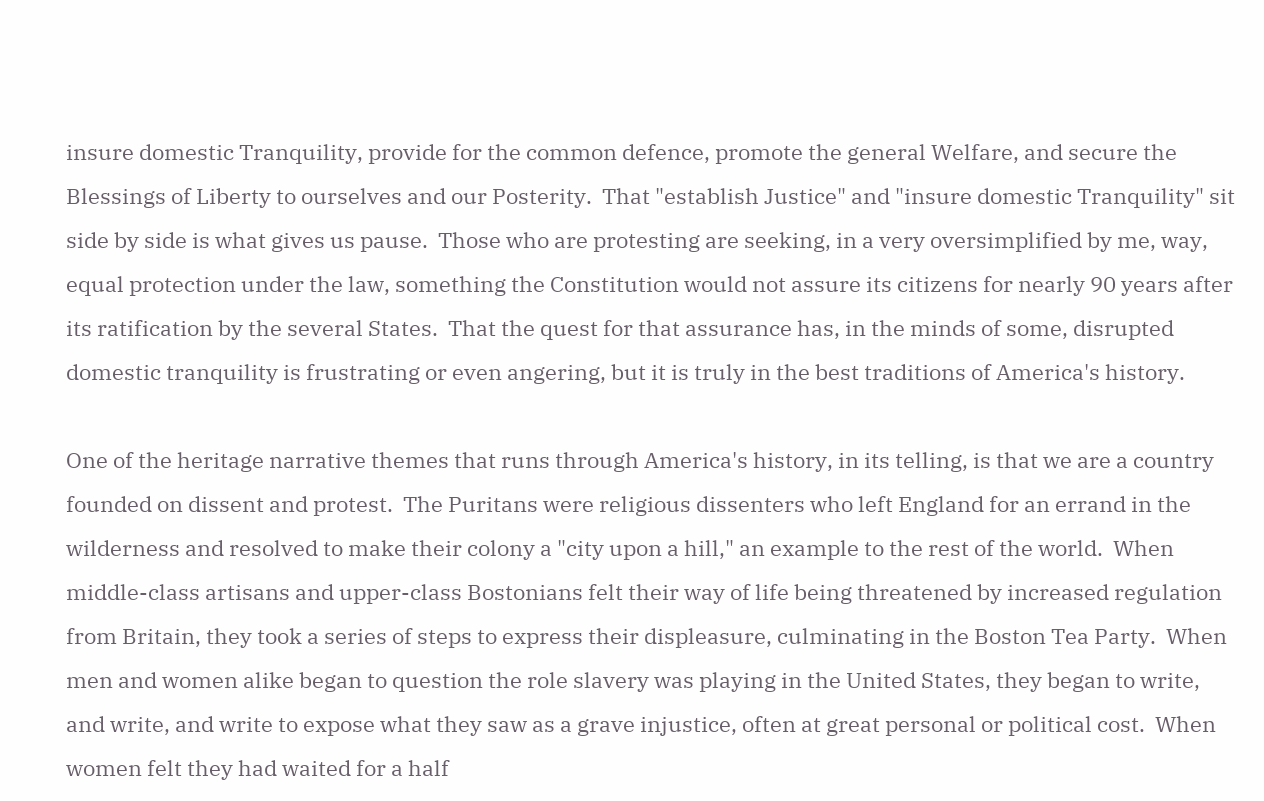insure domestic Tranquility, provide for the common defence, promote the general Welfare, and secure the Blessings of Liberty to ourselves and our Posterity.  That "establish Justice" and "insure domestic Tranquility" sit side by side is what gives us pause.  Those who are protesting are seeking, in a very oversimplified by me, way, equal protection under the law, something the Constitution would not assure its citizens for nearly 90 years after its ratification by the several States.  That the quest for that assurance has, in the minds of some, disrupted domestic tranquility is frustrating or even angering, but it is truly in the best traditions of America's history.

One of the heritage narrative themes that runs through America's history, in its telling, is that we are a country founded on dissent and protest.  The Puritans were religious dissenters who left England for an errand in the wilderness and resolved to make their colony a "city upon a hill," an example to the rest of the world.  When middle-class artisans and upper-class Bostonians felt their way of life being threatened by increased regulation from Britain, they took a series of steps to express their displeasure, culminating in the Boston Tea Party.  When men and women alike began to question the role slavery was playing in the United States, they began to write, and write, and write to expose what they saw as a grave injustice, often at great personal or political cost.  When women felt they had waited for a half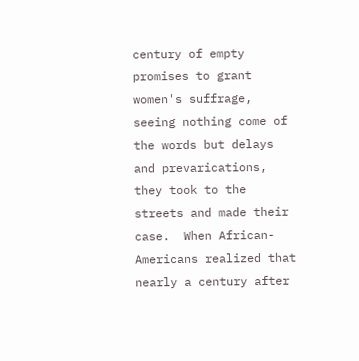century of empty promises to grant women's suffrage, seeing nothing come of the words but delays and prevarications, they took to the streets and made their case.  When African-Americans realized that nearly a century after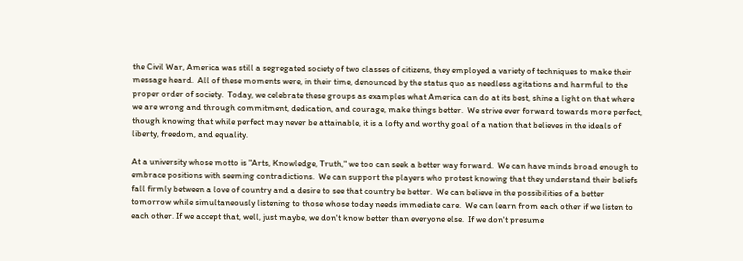the Civil War, America was still a segregated society of two classes of citizens, they employed a variety of techniques to make their message heard.  All of these moments were, in their time, denounced by the status quo as needless agitations and harmful to the proper order of society.  Today, we celebrate these groups as examples what America can do at its best, shine a light on that where we are wrong and through commitment, dedication, and courage, make things better.  We strive ever forward towards more perfect, though knowing that while perfect may never be attainable, it is a lofty and worthy goal of a nation that believes in the ideals of liberty, freedom, and equality.

At a university whose motto is "Arts, Knowledge, Truth," we too can seek a better way forward.  We can have minds broad enough to embrace positions with seeming contradictions.  We can support the players who protest knowing that they understand their beliefs fall firmly between a love of country and a desire to see that country be better.  We can believe in the possibilities of a better tomorrow while simultaneously listening to those whose today needs immediate care.  We can learn from each other if we listen to each other. If we accept that, well, just maybe, we don't know better than everyone else.  If we don't presume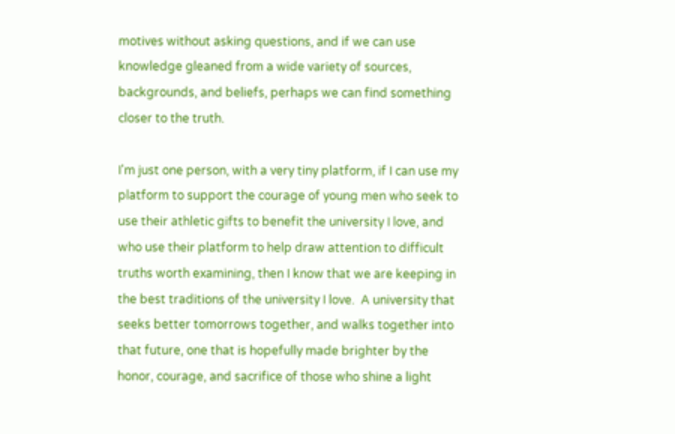motives without asking questions, and if we can use knowledge gleaned from a wide variety of sources, backgrounds, and beliefs, perhaps we can find something closer to the truth.

I'm just one person, with a very tiny platform, if I can use my platform to support the courage of young men who seek to use their athletic gifts to benefit the university I love, and who use their platform to help draw attention to difficult truths worth examining, then I know that we are keeping in the best traditions of the university I love.  A university that seeks better tomorrows together, and walks together into that future, one that is hopefully made brighter by the honor, courage, and sacrifice of those who shine a light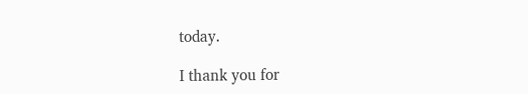today.

I thank you for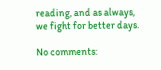reading, and as always, we fight for better days.

No comments: